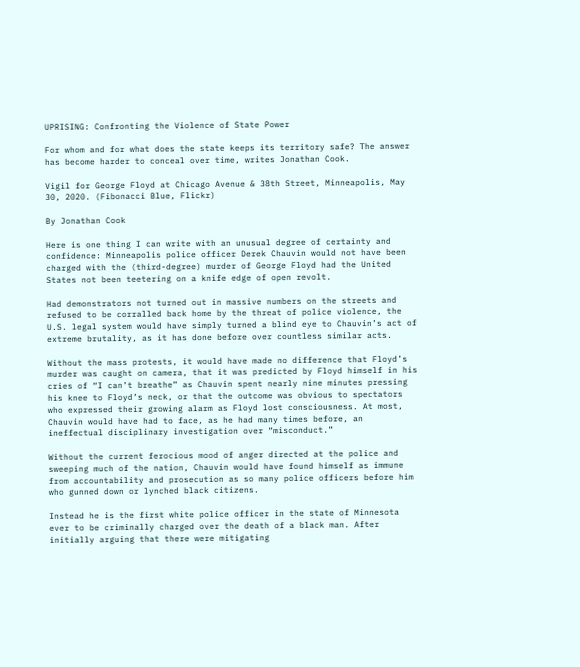UPRISING: Confronting the Violence of State Power

For whom and for what does the state keeps its territory safe? The answer has become harder to conceal over time, writes Jonathan Cook.

Vigil for George Floyd at Chicago Avenue & 38th Street, Minneapolis, May 30, 2020. (Fibonacci Blue, Flickr)

By Jonathan Cook

Here is one thing I can write with an unusual degree of certainty and confidence: Minneapolis police officer Derek Chauvin would not have been charged with the (third-degree) murder of George Floyd had the United States not been teetering on a knife edge of open revolt.

Had demonstrators not turned out in massive numbers on the streets and refused to be corralled back home by the threat of police violence, the U.S. legal system would have simply turned a blind eye to Chauvin’s act of extreme brutality, as it has done before over countless similar acts.

Without the mass protests, it would have made no difference that Floyd’s murder was caught on camera, that it was predicted by Floyd himself in his cries of “I can’t breathe” as Chauvin spent nearly nine minutes pressing his knee to Floyd’s neck, or that the outcome was obvious to spectators who expressed their growing alarm as Floyd lost consciousness. At most, Chauvin would have had to face, as he had many times before, an ineffectual disciplinary investigation over “misconduct.”

Without the current ferocious mood of anger directed at the police and sweeping much of the nation, Chauvin would have found himself as immune from accountability and prosecution as so many police officers before him who gunned down or lynched black citizens.

Instead he is the first white police officer in the state of Minnesota ever to be criminally charged over the death of a black man. After initially arguing that there were mitigating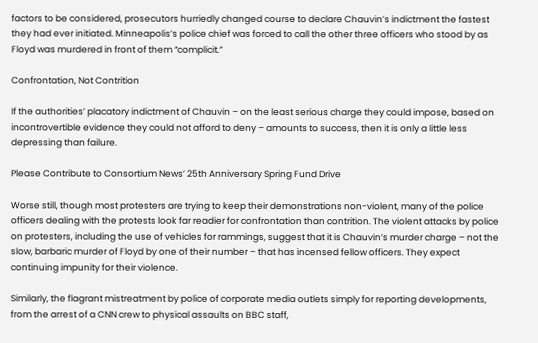factors to be considered, prosecutors hurriedly changed course to declare Chauvin’s indictment the fastest they had ever initiated. Minneapolis’s police chief was forced to call the other three officers who stood by as Floyd was murdered in front of them “complicit.”

Confrontation, Not Contrition

If the authorities’ placatory indictment of Chauvin – on the least serious charge they could impose, based on incontrovertible evidence they could not afford to deny – amounts to success, then it is only a little less depressing than failure.

Please Contribute to Consortium News’ 25th Anniversary Spring Fund Drive

Worse still, though most protesters are trying to keep their demonstrations non-violent, many of the police officers dealing with the protests look far readier for confrontation than contrition. The violent attacks by police on protesters, including the use of vehicles for rammings, suggest that it is Chauvin’s murder charge – not the slow, barbaric murder of Floyd by one of their number – that has incensed fellow officers. They expect continuing impunity for their violence.

Similarly, the flagrant mistreatment by police of corporate media outlets simply for reporting developments, from the arrest of a CNN crew to physical assaults on BBC staff,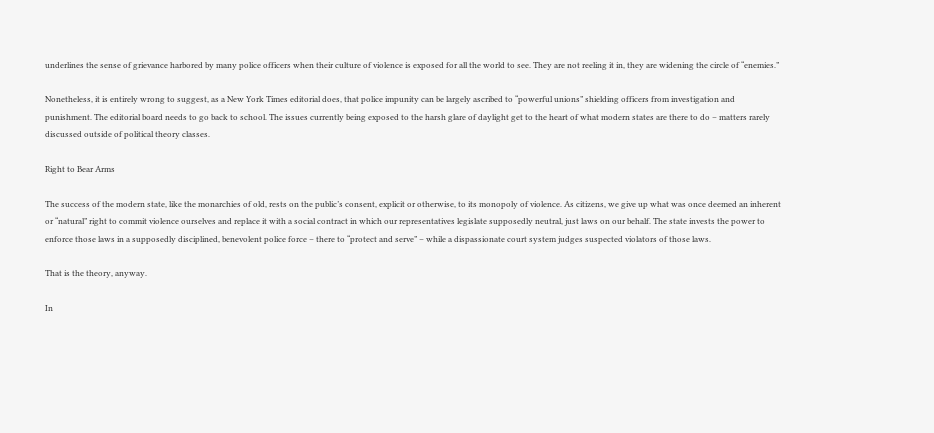underlines the sense of grievance harbored by many police officers when their culture of violence is exposed for all the world to see. They are not reeling it in, they are widening the circle of “enemies.”

Nonetheless, it is entirely wrong to suggest, as a New York Times editorial does, that police impunity can be largely ascribed to “powerful unions” shielding officers from investigation and punishment. The editorial board needs to go back to school. The issues currently being exposed to the harsh glare of daylight get to the heart of what modern states are there to do – matters rarely discussed outside of political theory classes.

Right to Bear Arms

The success of the modern state, like the monarchies of old, rests on the public’s consent, explicit or otherwise, to its monopoly of violence. As citizens, we give up what was once deemed an inherent or “natural” right to commit violence ourselves and replace it with a social contract in which our representatives legislate supposedly neutral, just laws on our behalf. The state invests the power to enforce those laws in a supposedly disciplined, benevolent police force – there to “protect and serve” – while a dispassionate court system judges suspected violators of those laws.

That is the theory, anyway.

In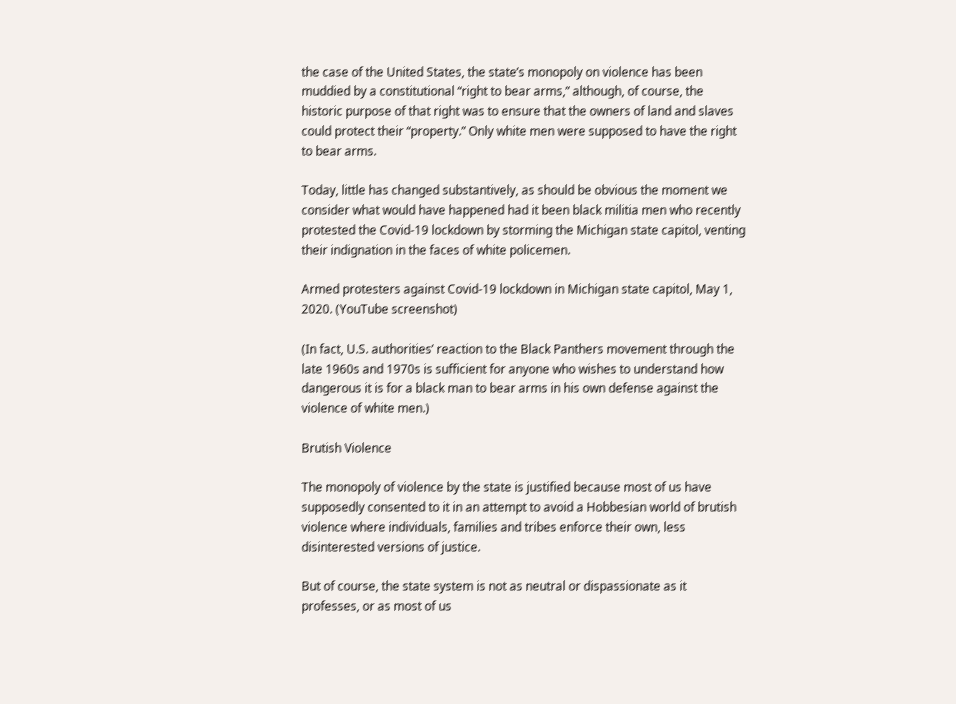the case of the United States, the state’s monopoly on violence has been muddied by a constitutional “right to bear arms,” although, of course, the historic purpose of that right was to ensure that the owners of land and slaves could protect their “property.” Only white men were supposed to have the right to bear arms.

Today, little has changed substantively, as should be obvious the moment we consider what would have happened had it been black militia men who recently protested the Covid-19 lockdown by storming the Michigan state capitol, venting their indignation in the faces of white policemen.

Armed protesters against Covid-19 lockdown in Michigan state capitol, May 1, 2020. (YouTube screenshot)

(In fact, U.S. authorities’ reaction to the Black Panthers movement through the late 1960s and 1970s is sufficient for anyone who wishes to understand how dangerous it is for a black man to bear arms in his own defense against the violence of white men.)

Brutish Violence

The monopoly of violence by the state is justified because most of us have supposedly consented to it in an attempt to avoid a Hobbesian world of brutish violence where individuals, families and tribes enforce their own, less disinterested versions of justice.

But of course, the state system is not as neutral or dispassionate as it professes, or as most of us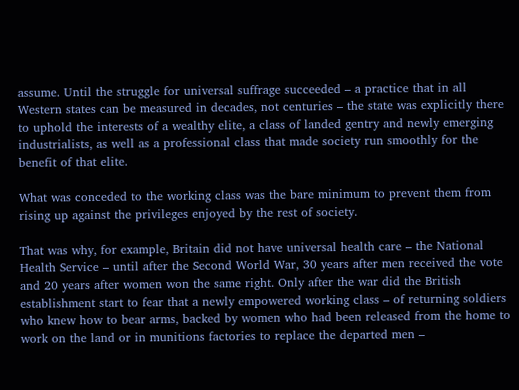assume. Until the struggle for universal suffrage succeeded – a practice that in all Western states can be measured in decades, not centuries – the state was explicitly there to uphold the interests of a wealthy elite, a class of landed gentry and newly emerging industrialists, as well as a professional class that made society run smoothly for the benefit of that elite.

What was conceded to the working class was the bare minimum to prevent them from rising up against the privileges enjoyed by the rest of society.

That was why, for example, Britain did not have universal health care – the National Health Service – until after the Second World War, 30 years after men received the vote and 20 years after women won the same right. Only after the war did the British establishment start to fear that a newly empowered working class – of returning soldiers who knew how to bear arms, backed by women who had been released from the home to work on the land or in munitions factories to replace the departed men –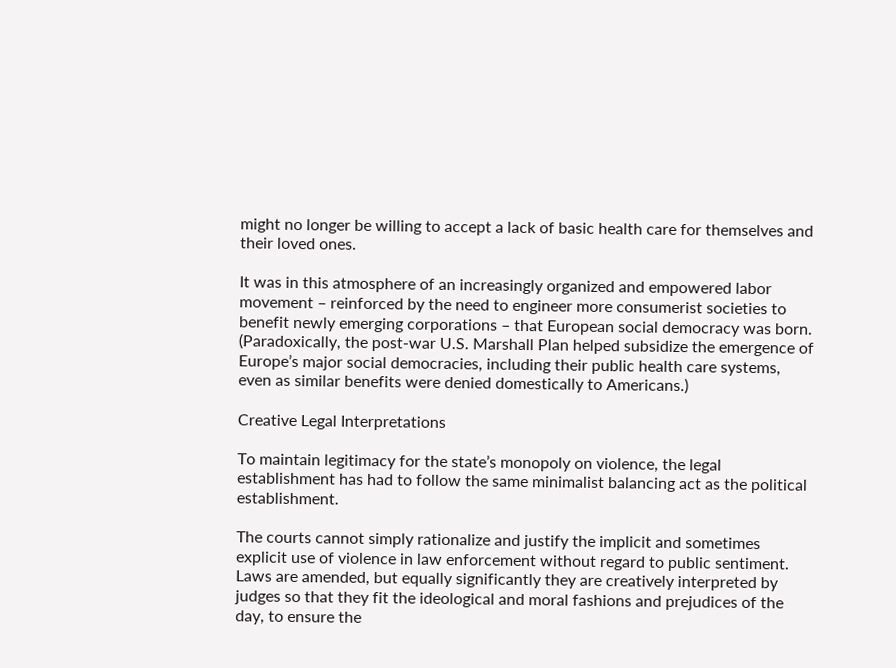might no longer be willing to accept a lack of basic health care for themselves and their loved ones.

It was in this atmosphere of an increasingly organized and empowered labor movement – reinforced by the need to engineer more consumerist societies to benefit newly emerging corporations – that European social democracy was born. (Paradoxically, the post-war U.S. Marshall Plan helped subsidize the emergence of Europe’s major social democracies, including their public health care systems, even as similar benefits were denied domestically to Americans.)

Creative Legal Interpretations

To maintain legitimacy for the state’s monopoly on violence, the legal establishment has had to follow the same minimalist balancing act as the political establishment.

The courts cannot simply rationalize and justify the implicit and sometimes explicit use of violence in law enforcement without regard to public sentiment. Laws are amended, but equally significantly they are creatively interpreted by judges so that they fit the ideological and moral fashions and prejudices of the day, to ensure the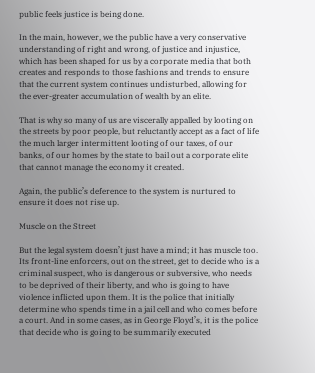public feels justice is being done.

In the main, however, we the public have a very conservative understanding of right and wrong, of justice and injustice, which has been shaped for us by a corporate media that both creates and responds to those fashions and trends to ensure that the current system continues undisturbed, allowing for the ever-greater accumulation of wealth by an elite.

That is why so many of us are viscerally appalled by looting on the streets by poor people, but reluctantly accept as a fact of life the much larger intermittent looting of our taxes, of our banks, of our homes by the state to bail out a corporate elite that cannot manage the economy it created.

Again, the public’s deference to the system is nurtured to ensure it does not rise up.

Muscle on the Street

But the legal system doesn’t just have a mind; it has muscle too. Its front-line enforcers, out on the street, get to decide who is a criminal suspect, who is dangerous or subversive, who needs to be deprived of their liberty, and who is going to have violence inflicted upon them. It is the police that initially determine who spends time in a jail cell and who comes before a court. And in some cases, as in George Floyd’s, it is the police that decide who is going to be summarily executed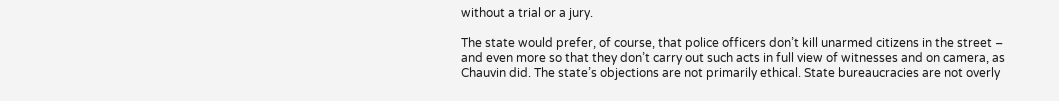without a trial or a jury.

The state would prefer, of course, that police officers don’t kill unarmed citizens in the street – and even more so that they don’t carry out such acts in full view of witnesses and on camera, as Chauvin did. The state’s objections are not primarily ethical. State bureaucracies are not overly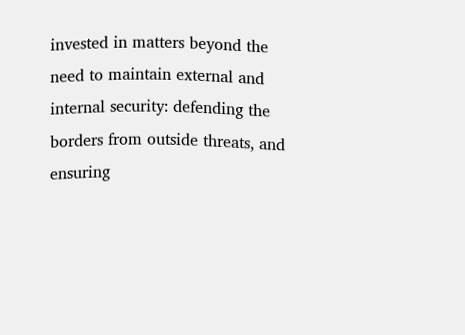invested in matters beyond the need to maintain external and internal security: defending the borders from outside threats, and ensuring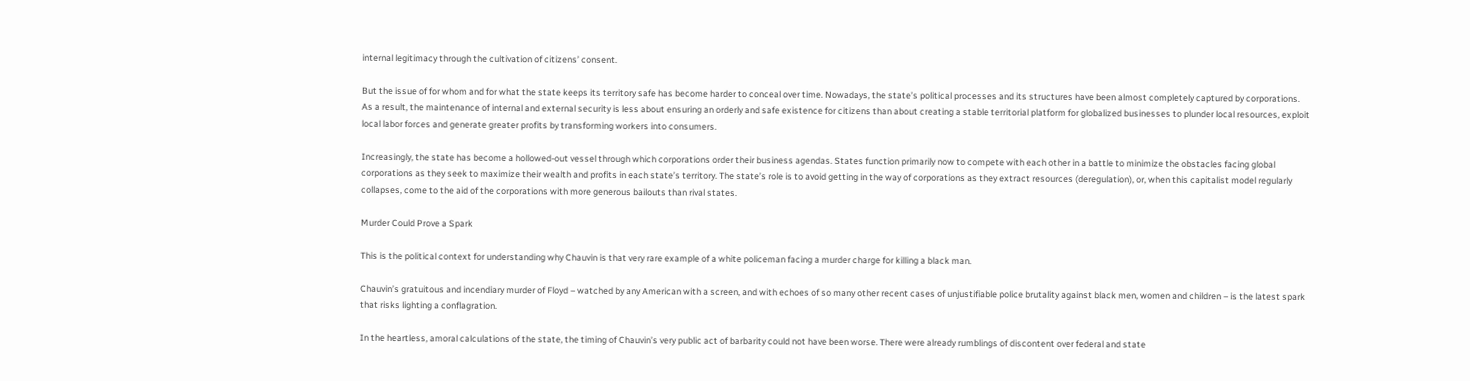internal legitimacy through the cultivation of citizens’ consent.

But the issue of for whom and for what the state keeps its territory safe has become harder to conceal over time. Nowadays, the state’s political processes and its structures have been almost completely captured by corporations. As a result, the maintenance of internal and external security is less about ensuring an orderly and safe existence for citizens than about creating a stable territorial platform for globalized businesses to plunder local resources, exploit local labor forces and generate greater profits by transforming workers into consumers.

Increasingly, the state has become a hollowed-out vessel through which corporations order their business agendas. States function primarily now to compete with each other in a battle to minimize the obstacles facing global corporations as they seek to maximize their wealth and profits in each state’s territory. The state’s role is to avoid getting in the way of corporations as they extract resources (deregulation), or, when this capitalist model regularly collapses, come to the aid of the corporations with more generous bailouts than rival states.

Murder Could Prove a Spark

This is the political context for understanding why Chauvin is that very rare example of a white policeman facing a murder charge for killing a black man.

Chauvin’s gratuitous and incendiary murder of Floyd – watched by any American with a screen, and with echoes of so many other recent cases of unjustifiable police brutality against black men, women and children – is the latest spark that risks lighting a conflagration.

In the heartless, amoral calculations of the state, the timing of Chauvin’s very public act of barbarity could not have been worse. There were already rumblings of discontent over federal and state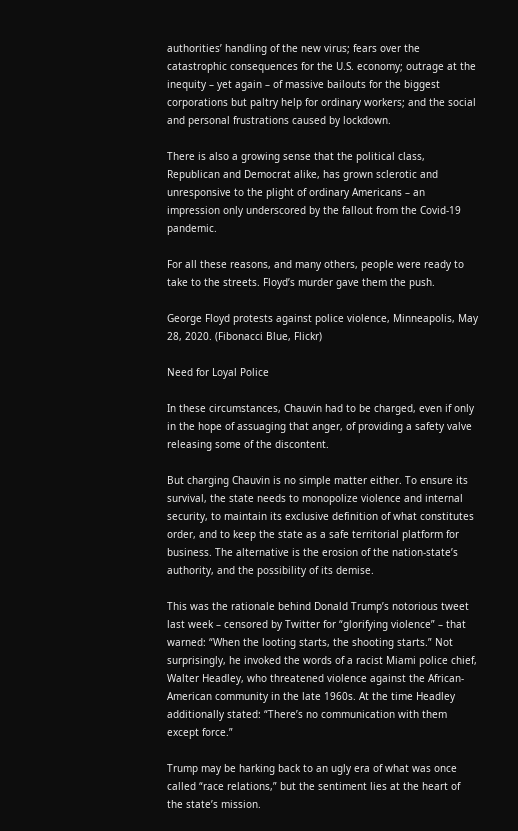authorities’ handling of the new virus; fears over the catastrophic consequences for the U.S. economy; outrage at the inequity – yet again – of massive bailouts for the biggest corporations but paltry help for ordinary workers; and the social and personal frustrations caused by lockdown.

There is also a growing sense that the political class, Republican and Democrat alike, has grown sclerotic and unresponsive to the plight of ordinary Americans – an impression only underscored by the fallout from the Covid-19 pandemic.

For all these reasons, and many others, people were ready to take to the streets. Floyd’s murder gave them the push.

George Floyd protests against police violence, Minneapolis, May 28, 2020. (Fibonacci Blue, Flickr)

Need for Loyal Police

In these circumstances, Chauvin had to be charged, even if only in the hope of assuaging that anger, of providing a safety valve releasing some of the discontent.

But charging Chauvin is no simple matter either. To ensure its survival, the state needs to monopolize violence and internal security, to maintain its exclusive definition of what constitutes order, and to keep the state as a safe territorial platform for business. The alternative is the erosion of the nation-state’s authority, and the possibility of its demise.

This was the rationale behind Donald Trump’s notorious tweet last week – censored by Twitter for “glorifying violence” – that warned: “When the looting starts, the shooting starts.” Not surprisingly, he invoked the words of a racist Miami police chief, Walter Headley, who threatened violence against the African-American community in the late 1960s. At the time Headley additionally stated: “There’s no communication with them except force.”

Trump may be harking back to an ugly era of what was once called “race relations,” but the sentiment lies at the heart of the state’s mission.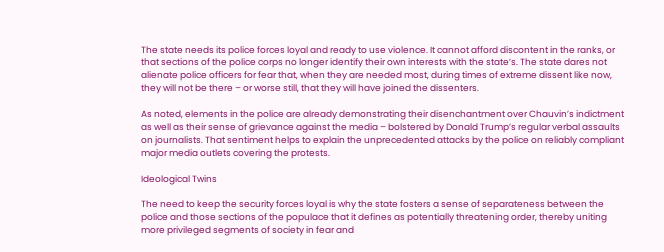The state needs its police forces loyal and ready to use violence. It cannot afford discontent in the ranks, or that sections of the police corps no longer identify their own interests with the state’s. The state dares not alienate police officers for fear that, when they are needed most, during times of extreme dissent like now, they will not be there – or worse still, that they will have joined the dissenters.

As noted, elements in the police are already demonstrating their disenchantment over Chauvin’s indictment as well as their sense of grievance against the media – bolstered by Donald Trump’s regular verbal assaults on journalists. That sentiment helps to explain the unprecedented attacks by the police on reliably compliant major media outlets covering the protests.

Ideological Twins

The need to keep the security forces loyal is why the state fosters a sense of separateness between the police and those sections of the populace that it defines as potentially threatening order, thereby uniting more privileged segments of society in fear and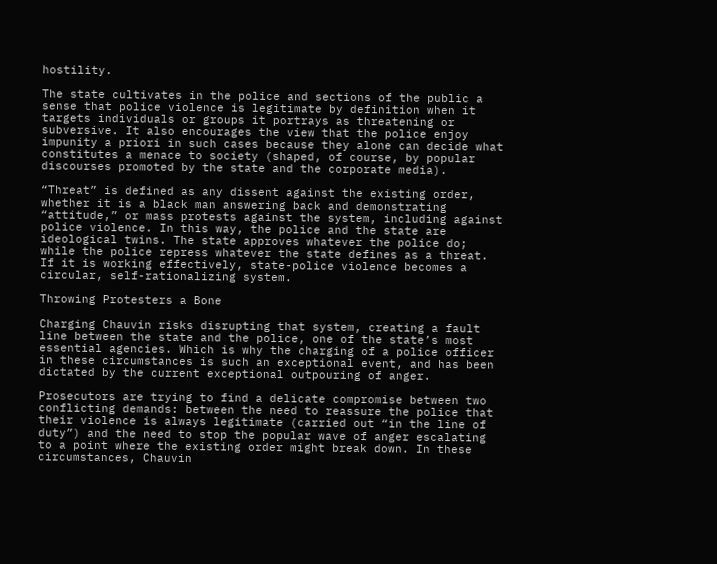hostility.

The state cultivates in the police and sections of the public a sense that police violence is legitimate by definition when it targets individuals or groups it portrays as threatening or subversive. It also encourages the view that the police enjoy impunity a priori in such cases because they alone can decide what constitutes a menace to society (shaped, of course, by popular discourses promoted by the state and the corporate media).

“Threat” is defined as any dissent against the existing order, whether it is a black man answering back and demonstrating “attitude,” or mass protests against the system, including against police violence. In this way, the police and the state are ideological twins. The state approves whatever the police do; while the police repress whatever the state defines as a threat. If it is working effectively, state-police violence becomes a circular, self-rationalizing system.

Throwing Protesters a Bone

Charging Chauvin risks disrupting that system, creating a fault line between the state and the police, one of the state’s most essential agencies. Which is why the charging of a police officer in these circumstances is such an exceptional event, and has been dictated by the current exceptional outpouring of anger.

Prosecutors are trying to find a delicate compromise between two conflicting demands: between the need to reassure the police that their violence is always legitimate (carried out “in the line of duty”) and the need to stop the popular wave of anger escalating to a point where the existing order might break down. In these circumstances, Chauvin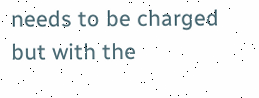needs to be charged but with the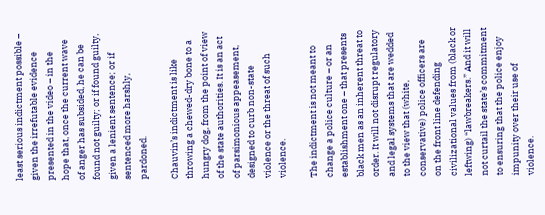least serious indictment possible – given the irrefutable evidence presented in the video – in the hope that, once the current wave of anger has subsided, he can be found not guilty; or if found guilty, given a lenient sentence; or if sentenced more harshly, pardoned.

Chauvin’s indictment is like throwing a chewed-dry bone to a hungry dog, from the point of view of the state authorities. It is an act of parsimonious appeasement, designed to curb non-state violence or the threat of such violence.

The indictment is not meant to change a police culture – or an establishment one – that presents black men as an inherent threat to order. It will not disrupt regulatory and legal systems that are wedded to the view that (white, conservative) police officers are on the front line defending civilizational values from (black or leftwing) “lawbreakers.” And it will not curtail the state’s commitment to ensuring that the police enjoy impunity over their use of violence.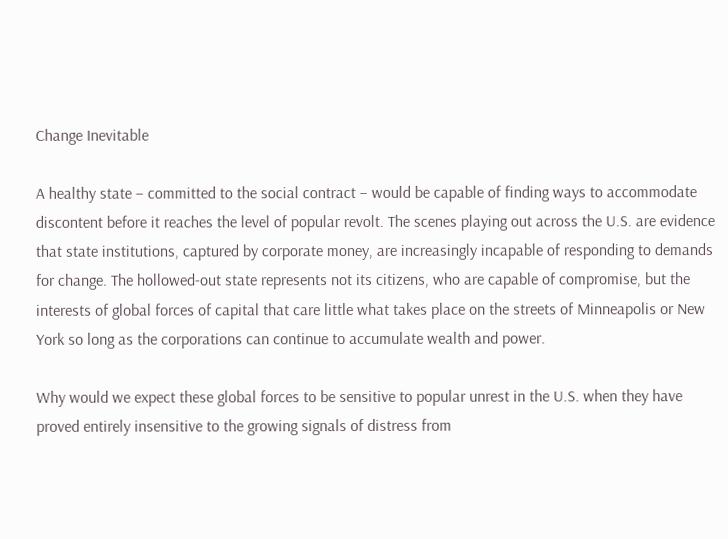Change Inevitable

A healthy state – committed to the social contract – would be capable of finding ways to accommodate discontent before it reaches the level of popular revolt. The scenes playing out across the U.S. are evidence that state institutions, captured by corporate money, are increasingly incapable of responding to demands for change. The hollowed-out state represents not its citizens, who are capable of compromise, but the interests of global forces of capital that care little what takes place on the streets of Minneapolis or New York so long as the corporations can continue to accumulate wealth and power.

Why would we expect these global forces to be sensitive to popular unrest in the U.S. when they have proved entirely insensitive to the growing signals of distress from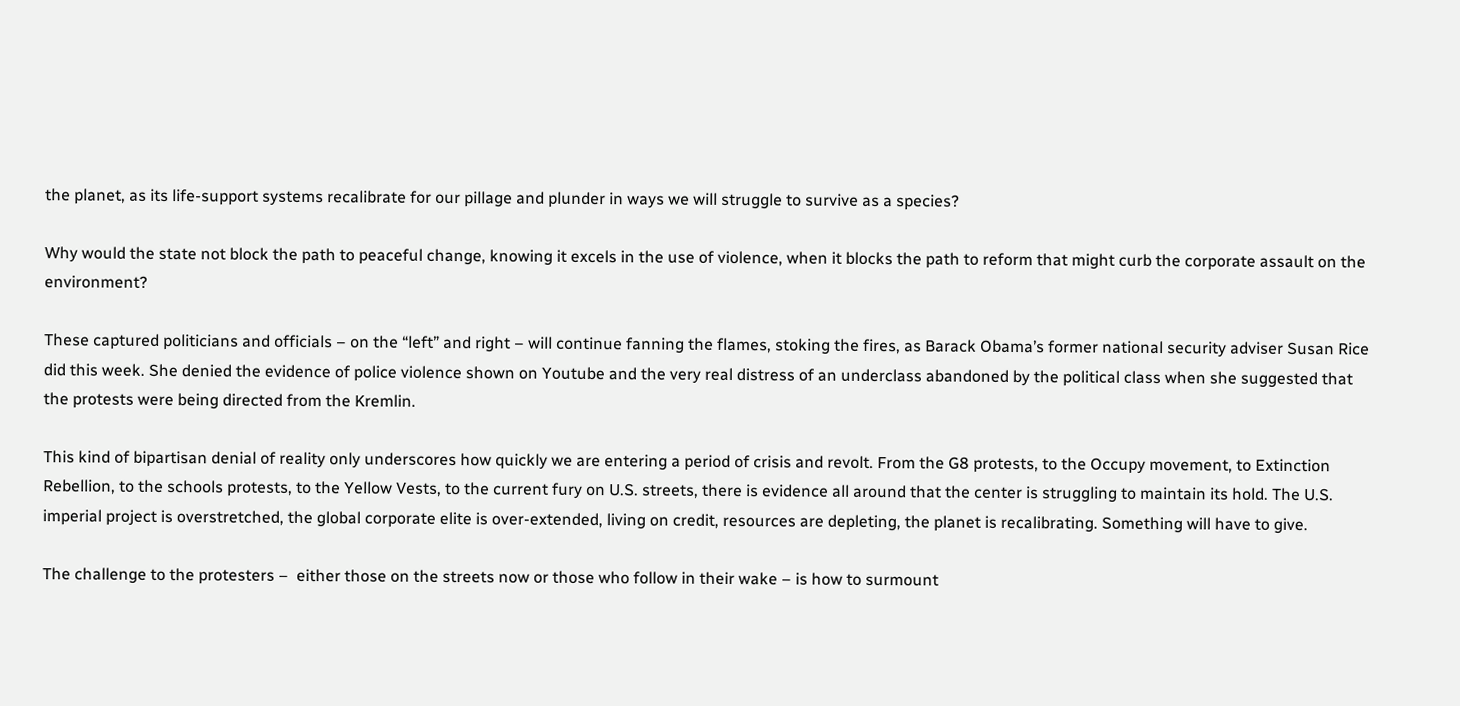the planet, as its life-support systems recalibrate for our pillage and plunder in ways we will struggle to survive as a species?

Why would the state not block the path to peaceful change, knowing it excels in the use of violence, when it blocks the path to reform that might curb the corporate assault on the environment?

These captured politicians and officials – on the “left” and right – will continue fanning the flames, stoking the fires, as Barack Obama’s former national security adviser Susan Rice did this week. She denied the evidence of police violence shown on Youtube and the very real distress of an underclass abandoned by the political class when she suggested that the protests were being directed from the Kremlin.

This kind of bipartisan denial of reality only underscores how quickly we are entering a period of crisis and revolt. From the G8 protests, to the Occupy movement, to Extinction Rebellion, to the schools protests, to the Yellow Vests, to the current fury on U.S. streets, there is evidence all around that the center is struggling to maintain its hold. The U.S. imperial project is overstretched, the global corporate elite is over-extended, living on credit, resources are depleting, the planet is recalibrating. Something will have to give.

The challenge to the protesters –  either those on the streets now or those who follow in their wake – is how to surmount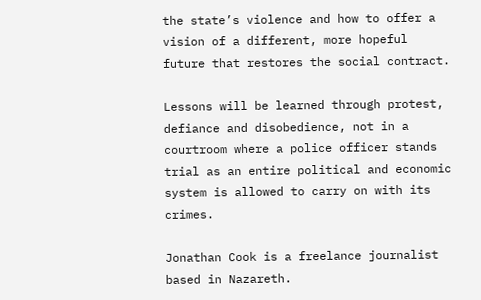the state’s violence and how to offer a vision of a different, more hopeful future that restores the social contract.

Lessons will be learned through protest, defiance and disobedience, not in a courtroom where a police officer stands trial as an entire political and economic system is allowed to carry on with its crimes.

Jonathan Cook is a freelance journalist based in Nazareth.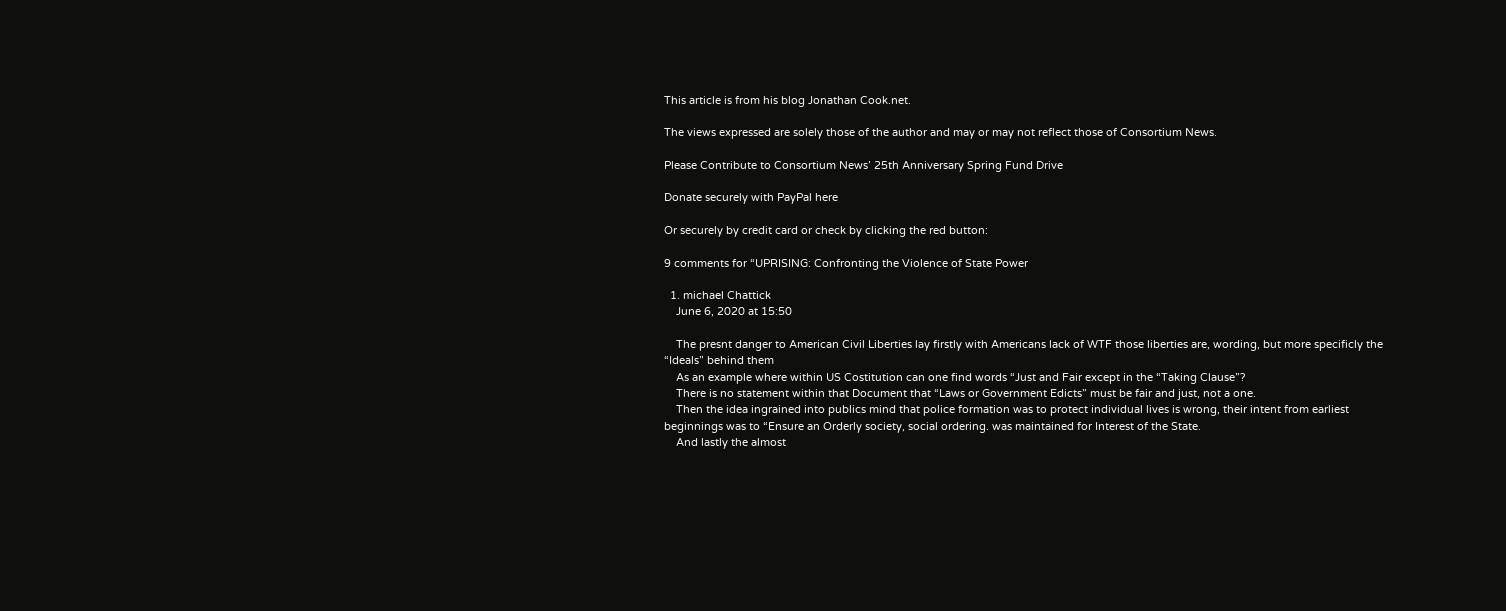This article is from his blog Jonathan Cook.net.

The views expressed are solely those of the author and may or may not reflect those of Consortium News.

Please Contribute to Consortium News’ 25th Anniversary Spring Fund Drive

Donate securely with PayPal here

Or securely by credit card or check by clicking the red button:

9 comments for “UPRISING: Confronting the Violence of State Power

  1. michael Chattick
    June 6, 2020 at 15:50

    The presnt danger to American Civil Liberties lay firstly with Americans lack of WTF those liberties are, wording, but more specificly the “Ideals” behind them
    As an example where within US Costitution can one find words “Just and Fair except in the “Taking Clause”?
    There is no statement within that Document that “Laws or Government Edicts” must be fair and just, not a one.
    Then the idea ingrained into publics mind that police formation was to protect individual lives is wrong, their intent from earliest beginnings was to “Ensure an Orderly society, social ordering. was maintained for Interest of the State.
    And lastly the almost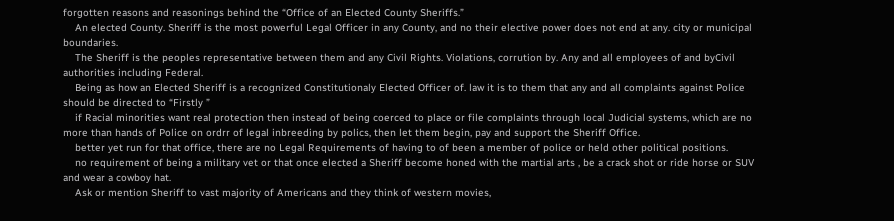forgotten reasons and reasonings behind the “Office of an Elected County Sheriffs.”
    An elected County. Sheriff is the most powerful Legal Officer in any County, and no their elective power does not end at any. city or municipal boundaries.
    The Sheriff is the peoples representative between them and any Civil Rights. Violations, corrution by. Any and all employees of and byCivil authorities including Federal.
    Being as how an Elected Sheriff is a recognized Constitutionaly Elected Officer of. law it is to them that any and all complaints against Police should be directed to “Firstly ”
    if Racial minorities want real protection then instead of being coerced to place or file complaints through local Judicial systems, which are no more than hands of Police on ordrr of legal inbreeding by polics, then let them begin, pay and support the Sheriff Office.
    better yet run for that office, there are no Legal Requirements of having to of been a member of police or held other political positions.
    no requirement of being a military vet or that once elected a Sheriff become honed with the martial arts , be a crack shot or ride horse or SUV and wear a cowboy hat.
    Ask or mention Sheriff to vast majority of Americans and they think of western movies,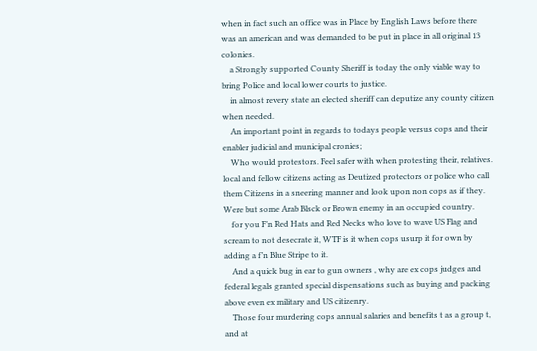when in fact such an office was in Place by English Laws before there was an american and was demanded to be put in place in all original 13 colonies.
    a Strongly supported County Sheriff is today the only viable way to bring Police and local lower courts to justice.
    in almost revery state an elected sheriff can deputize any county citizen when needed.
    An important point in regards to todays people versus cops and their enabler judicial and municipal cronies;
    Who would protestors. Feel safer with when protesting their, relatives. local and fellow citizens acting as Deutized protectors or police who call them Citizens in a sneering manner and look upon non cops as if they. Were but some Arab Blsck or Brown enemy in an occupied country.
    for you F’n Red Hats and Red Necks who love to wave US Flag and scream to not desecrate it, WTF is it when cops usurp it for own by adding a f’n Blue Stripe to it.
    And a quick bug in ear to gun owners , why are ex cops judges and federal legals granted special dispensations such as buying and packing above even ex military and US citizenry.
    Those four murdering cops annual salaries and benefits t as a group t, and at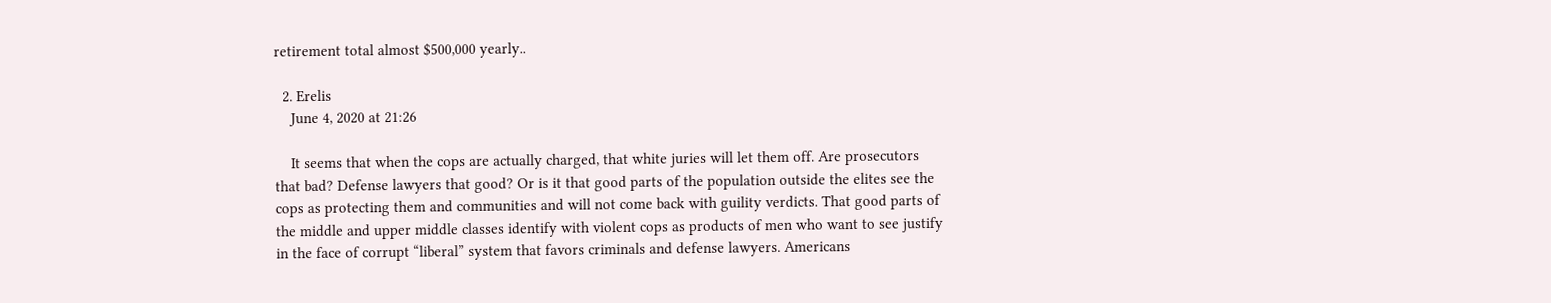retirement total almost $500,000 yearly..

  2. Erelis
    June 4, 2020 at 21:26

    It seems that when the cops are actually charged, that white juries will let them off. Are prosecutors that bad? Defense lawyers that good? Or is it that good parts of the population outside the elites see the cops as protecting them and communities and will not come back with guility verdicts. That good parts of the middle and upper middle classes identify with violent cops as products of men who want to see justify in the face of corrupt “liberal” system that favors criminals and defense lawyers. Americans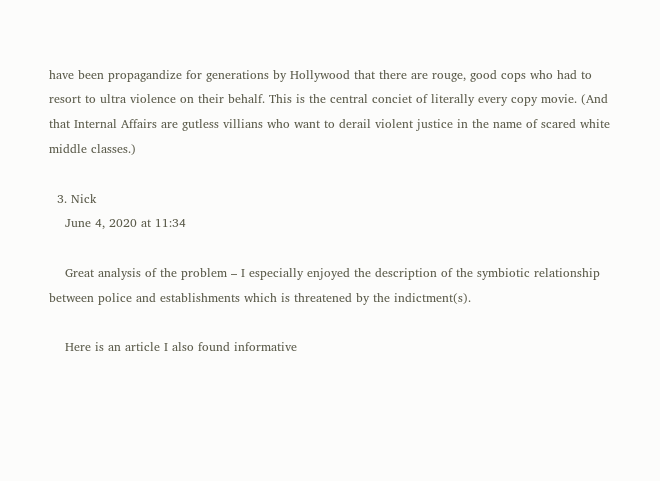have been propagandize for generations by Hollywood that there are rouge, good cops who had to resort to ultra violence on their behalf. This is the central conciet of literally every copy movie. (And that Internal Affairs are gutless villians who want to derail violent justice in the name of scared white middle classes.)

  3. Nick
    June 4, 2020 at 11:34

    Great analysis of the problem – I especially enjoyed the description of the symbiotic relationship between police and establishments which is threatened by the indictment(s).

    Here is an article I also found informative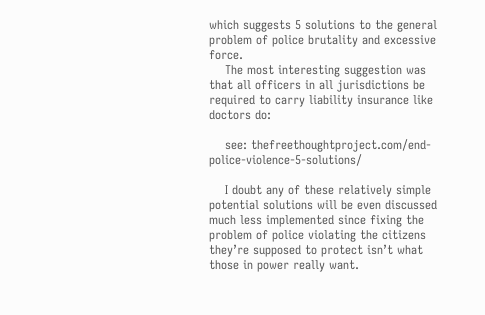which suggests 5 solutions to the general problem of police brutality and excessive force.
    The most interesting suggestion was that all officers in all jurisdictions be required to carry liability insurance like doctors do:

    see: thefreethoughtproject.com/end-police-violence-5-solutions/

    I doubt any of these relatively simple potential solutions will be even discussed much less implemented since fixing the problem of police violating the citizens they’re supposed to protect isn’t what those in power really want.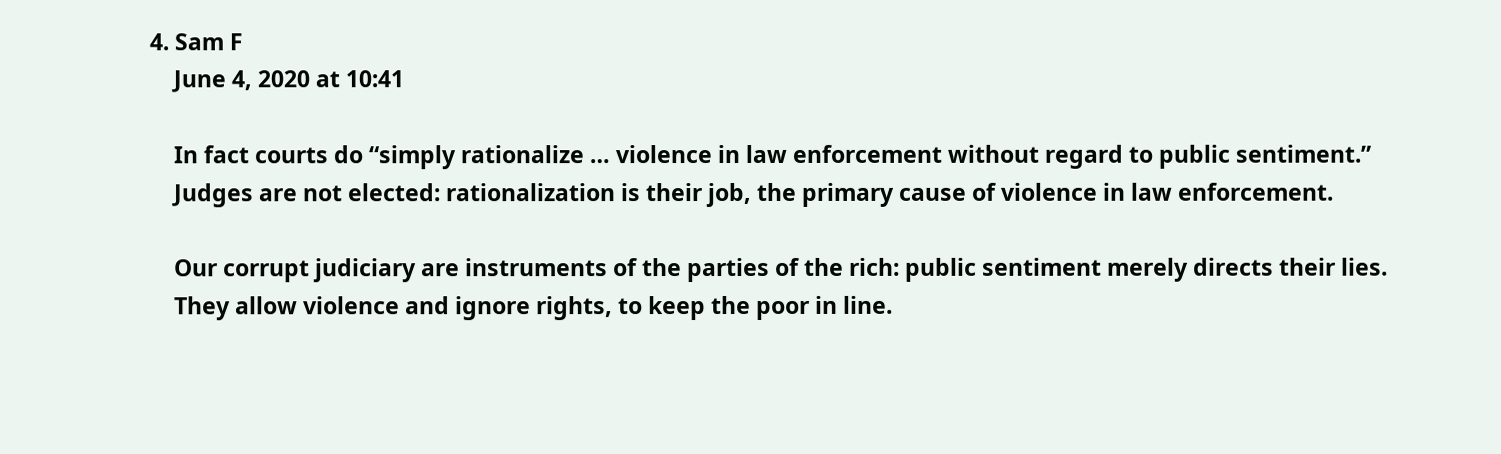4. Sam F
    June 4, 2020 at 10:41

    In fact courts do “simply rationalize … violence in law enforcement without regard to public sentiment.”
    Judges are not elected: rationalization is their job, the primary cause of violence in law enforcement.

    Our corrupt judiciary are instruments of the parties of the rich: public sentiment merely directs their lies.
    They allow violence and ignore rights, to keep the poor in line.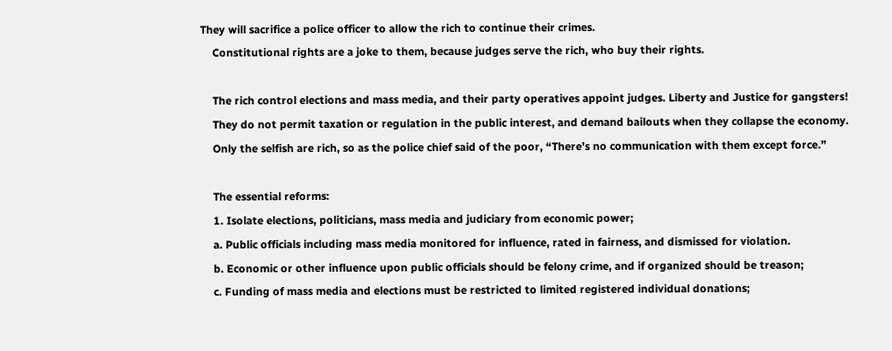They will sacrifice a police officer to allow the rich to continue their crimes.
    Constitutional rights are a joke to them, because judges serve the rich, who buy their rights.

    The rich control elections and mass media, and their party operatives appoint judges. Liberty and Justice for gangsters!
    They do not permit taxation or regulation in the public interest, and demand bailouts when they collapse the economy.
    Only the selfish are rich, so as the police chief said of the poor, “There’s no communication with them except force.”

    The essential reforms:
    1. Isolate elections, politicians, mass media and judiciary from economic power;
    a. Public officials including mass media monitored for influence, rated in fairness, and dismissed for violation.
    b. Economic or other influence upon public officials should be felony crime, and if organized should be treason;
    c. Funding of mass media and elections must be restricted to limited registered individual donations;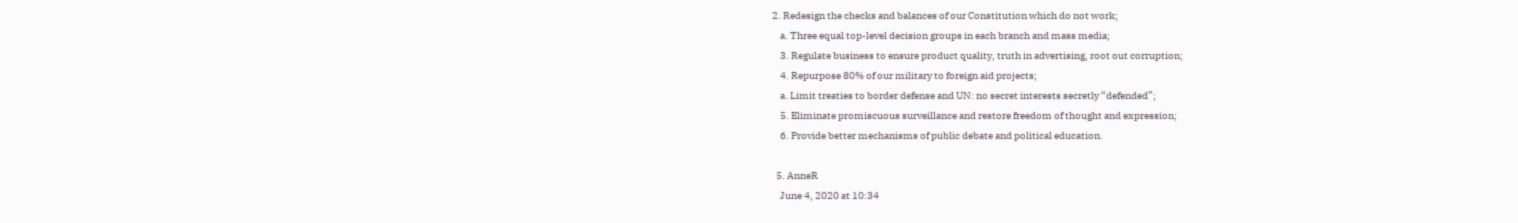2. Redesign the checks and balances of our Constitution which do not work;
    a. Three equal top-level decision groups in each branch and mass media;
    3. Regulate business to ensure product quality, truth in advertising, root out corruption;
    4. Repurpose 80% of our military to foreign aid projects;
    a. Limit treaties to border defense and UN: no secret interests secretly “defended”;
    5. Eliminate promiscuous surveillance and restore freedom of thought and expression;
    6. Provide better mechanisms of public debate and political education.

  5. AnneR
    June 4, 2020 at 10:34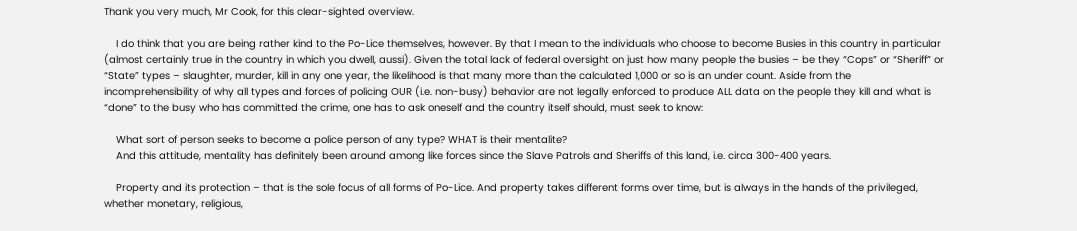Thank you very much, Mr Cook, for this clear-sighted overview.

    I do think that you are being rather kind to the Po-Lice themselves, however. By that I mean to the individuals who choose to become Busies in this country in particular (almost certainly true in the country in which you dwell, aussi). Given the total lack of federal oversight on just how many people the busies – be they “Cops” or “Sheriff” or “State” types – slaughter, murder, kill in any one year, the likelihood is that many more than the calculated 1,000 or so is an under count. Aside from the incomprehensibility of why all types and forces of policing OUR (i.e. non-busy) behavior are not legally enforced to produce ALL data on the people they kill and what is “done” to the busy who has committed the crime, one has to ask oneself and the country itself should, must seek to know:

    What sort of person seeks to become a police person of any type? WHAT is their mentalite?
    And this attitude, mentality has definitely been around among like forces since the Slave Patrols and Sheriffs of this land, i.e. circa 300-400 years.

    Property and its protection – that is the sole focus of all forms of Po-Lice. And property takes different forms over time, but is always in the hands of the privileged, whether monetary, religious,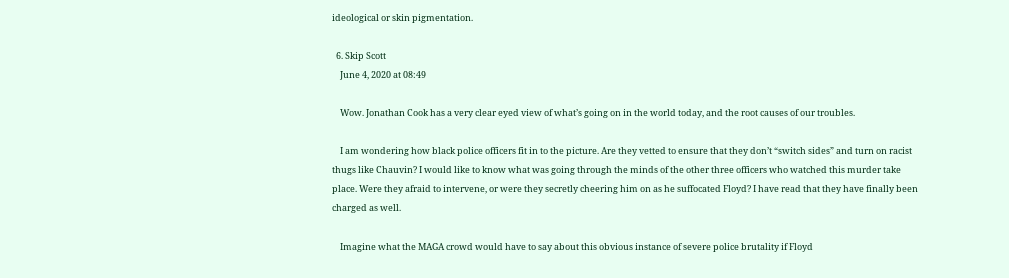ideological or skin pigmentation.

  6. Skip Scott
    June 4, 2020 at 08:49

    Wow. Jonathan Cook has a very clear eyed view of what’s going on in the world today, and the root causes of our troubles.

    I am wondering how black police officers fit in to the picture. Are they vetted to ensure that they don’t “switch sides” and turn on racist thugs like Chauvin? I would like to know what was going through the minds of the other three officers who watched this murder take place. Were they afraid to intervene, or were they secretly cheering him on as he suffocated Floyd? I have read that they have finally been charged as well.

    Imagine what the MAGA crowd would have to say about this obvious instance of severe police brutality if Floyd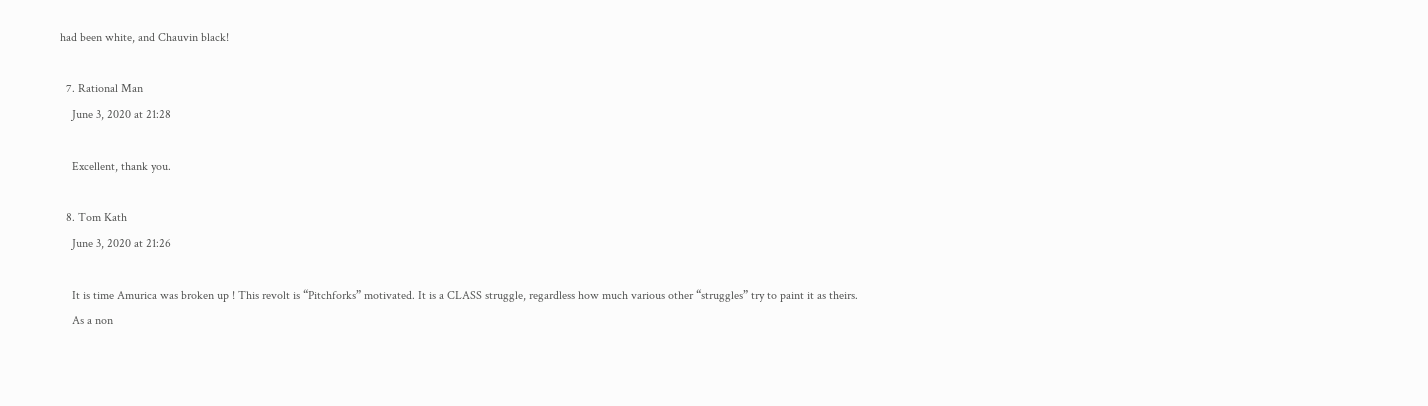had been white, and Chauvin black!

  7. Rational Man
    June 3, 2020 at 21:28

    Excellent, thank you.

  8. Tom Kath
    June 3, 2020 at 21:26

    It is time Amurica was broken up ! This revolt is “Pitchforks” motivated. It is a CLASS struggle, regardless how much various other “struggles” try to paint it as theirs.
    As a non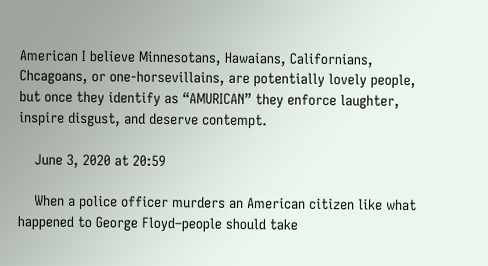American I believe Minnesotans, Hawaians, Californians, Chcagoans, or one-horsevillains, are potentially lovely people, but once they identify as “AMURICAN” they enforce laughter, inspire disgust, and deserve contempt.

    June 3, 2020 at 20:59

    When a police officer murders an American citizen like what happened to George Floyd–people should take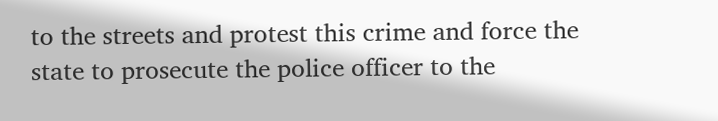to the streets and protest this crime and force the state to prosecute the police officer to the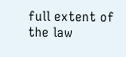full extent of the law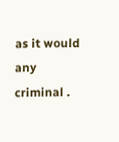as it would any criminal .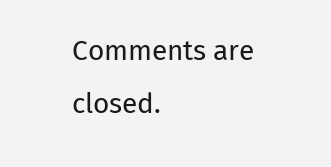Comments are closed.